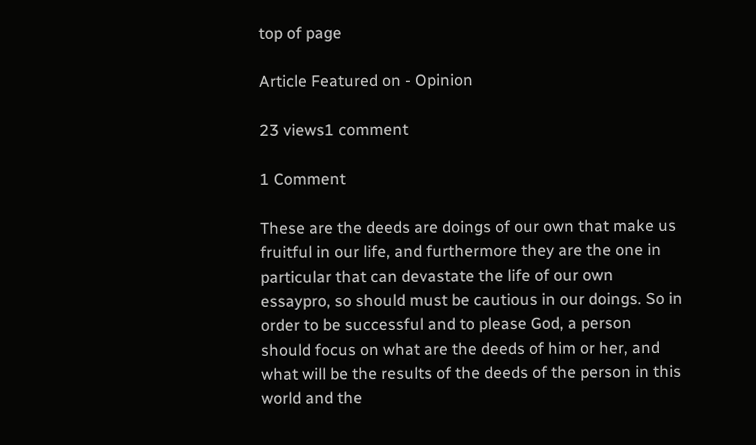top of page

Article Featured on - Opinion

23 views1 comment

1 Comment

These are the deeds are doings of our own that make us fruitful in our life, and furthermore they are the one in particular that can devastate the life of our own essaypro, so should must be cautious in our doings. So in order to be successful and to please God, a person should focus on what are the deeds of him or her, and what will be the results of the deeds of the person in this world and the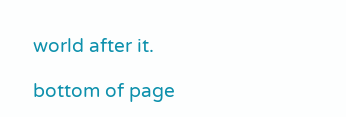world after it.

bottom of page